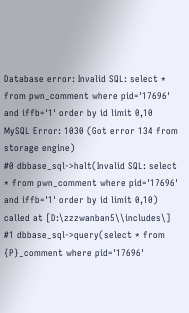Database error: Invalid SQL: select * from pwn_comment where pid='17696' and iffb='1' order by id limit 0,10
MySQL Error: 1030 (Got error 134 from storage engine)
#0 dbbase_sql->halt(Invalid SQL: select * from pwn_comment where pid='17696' and iffb='1' order by id limit 0,10) called at [D:\zzzwanban5\\includes\] #1 dbbase_sql->query(select * from {P}_comment where pid='17696'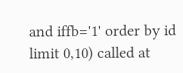and iffb='1' order by id limit 0,10) called at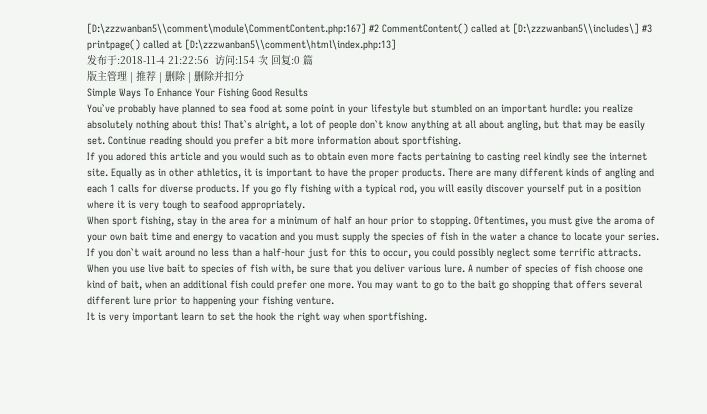[D:\zzzwanban5\\comment\module\CommentContent.php:167] #2 CommentContent() called at [D:\zzzwanban5\\includes\] #3 printpage() called at [D:\zzzwanban5\\comment\html\index.php:13]
发布于:2018-11-4 21:22:56  访问:154 次 回复:0 篇
版主管理 | 推荐 | 删除 | 删除并扣分
Simple Ways To Enhance Your Fishing Good Results
You`ve probably have planned to sea food at some point in your lifestyle but stumbled on an important hurdle: you realize absolutely nothing about this! That`s alright, a lot of people don`t know anything at all about angling, but that may be easily set. Continue reading should you prefer a bit more information about sportfishing.
If you adored this article and you would such as to obtain even more facts pertaining to casting reel kindly see the internet site. Equally as in other athletics, it is important to have the proper products. There are many different kinds of angling and each 1 calls for diverse products. If you go fly fishing with a typical rod, you will easily discover yourself put in a position where it is very tough to seafood appropriately.
When sport fishing, stay in the area for a minimum of half an hour prior to stopping. Oftentimes, you must give the aroma of your own bait time and energy to vacation and you must supply the species of fish in the water a chance to locate your series. If you don`t wait around no less than a half-hour just for this to occur, you could possibly neglect some terrific attracts.
When you use live bait to species of fish with, be sure that you deliver various lure. A number of species of fish choose one kind of bait, when an additional fish could prefer one more. You may want to go to the bait go shopping that offers several different lure prior to happening your fishing venture.
It is very important learn to set the hook the right way when sportfishing.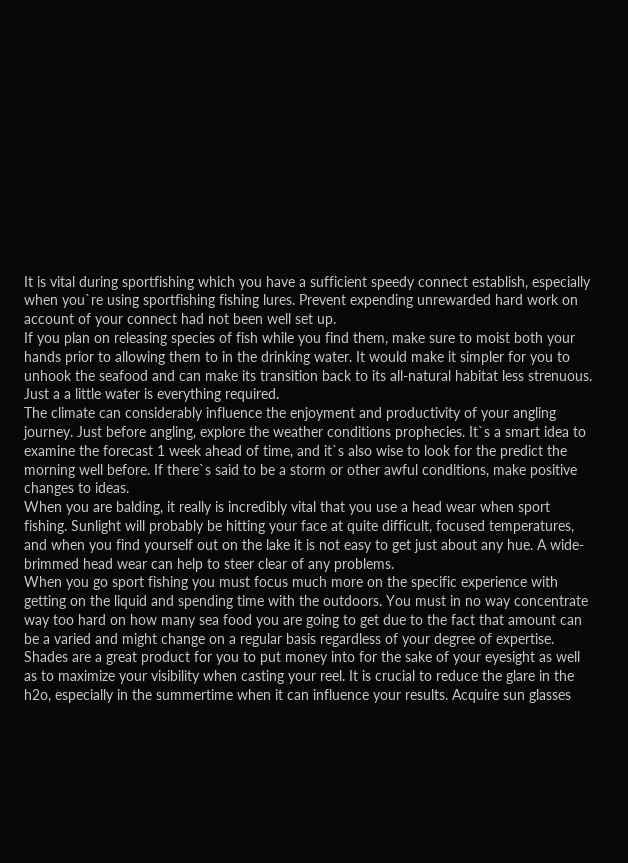It is vital during sportfishing which you have a sufficient speedy connect establish, especially when you`re using sportfishing fishing lures. Prevent expending unrewarded hard work on account of your connect had not been well set up.
If you plan on releasing species of fish while you find them, make sure to moist both your hands prior to allowing them to in the drinking water. It would make it simpler for you to unhook the seafood and can make its transition back to its all-natural habitat less strenuous. Just a a little water is everything required.
The climate can considerably influence the enjoyment and productivity of your angling journey. Just before angling, explore the weather conditions prophecies. It`s a smart idea to examine the forecast 1 week ahead of time, and it`s also wise to look for the predict the morning well before. If there`s said to be a storm or other awful conditions, make positive changes to ideas.
When you are balding, it really is incredibly vital that you use a head wear when sport fishing. Sunlight will probably be hitting your face at quite difficult, focused temperatures, and when you find yourself out on the lake it is not easy to get just about any hue. A wide-brimmed head wear can help to steer clear of any problems.
When you go sport fishing you must focus much more on the specific experience with getting on the liquid and spending time with the outdoors. You must in no way concentrate way too hard on how many sea food you are going to get due to the fact that amount can be a varied and might change on a regular basis regardless of your degree of expertise.
Shades are a great product for you to put money into for the sake of your eyesight as well as to maximize your visibility when casting your reel. It is crucial to reduce the glare in the h2o, especially in the summertime when it can influence your results. Acquire sun glasses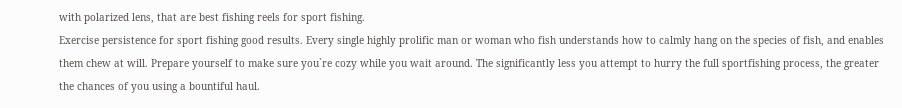with polarized lens, that are best fishing reels for sport fishing.
Exercise persistence for sport fishing good results. Every single highly prolific man or woman who fish understands how to calmly hang on the species of fish, and enables them chew at will. Prepare yourself to make sure you`re cozy while you wait around. The significantly less you attempt to hurry the full sportfishing process, the greater the chances of you using a bountiful haul.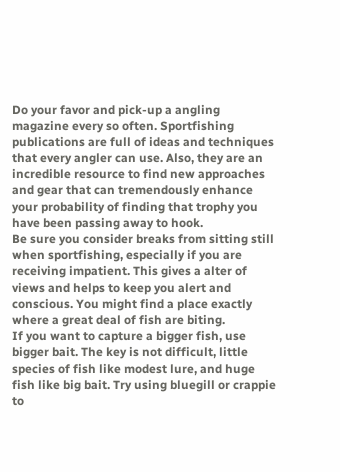Do your favor and pick-up a angling magazine every so often. Sportfishing publications are full of ideas and techniques that every angler can use. Also, they are an incredible resource to find new approaches and gear that can tremendously enhance your probability of finding that trophy you have been passing away to hook.
Be sure you consider breaks from sitting still when sportfishing, especially if you are receiving impatient. This gives a alter of views and helps to keep you alert and conscious. You might find a place exactly where a great deal of fish are biting.
If you want to capture a bigger fish, use bigger bait. The key is not difficult, little species of fish like modest lure, and huge fish like big bait. Try using bluegill or crappie to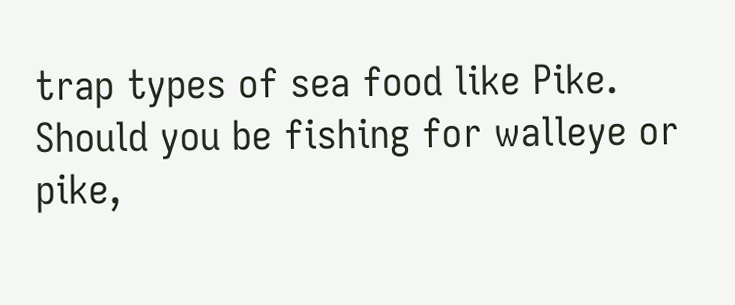trap types of sea food like Pike.
Should you be fishing for walleye or pike,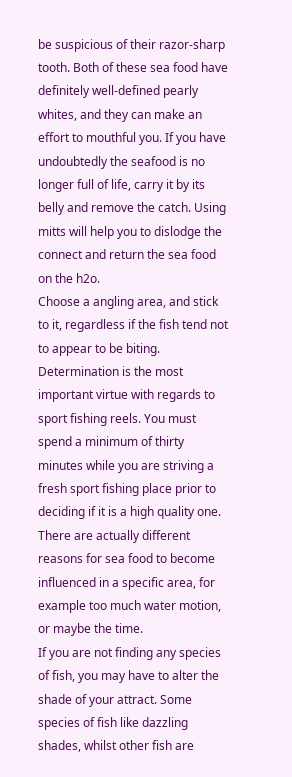be suspicious of their razor-sharp tooth. Both of these sea food have definitely well-defined pearly whites, and they can make an effort to mouthful you. If you have undoubtedly the seafood is no longer full of life, carry it by its belly and remove the catch. Using mitts will help you to dislodge the connect and return the sea food on the h2o.
Choose a angling area, and stick to it, regardless if the fish tend not to appear to be biting. Determination is the most important virtue with regards to sport fishing reels. You must spend a minimum of thirty minutes while you are striving a fresh sport fishing place prior to deciding if it is a high quality one. There are actually different reasons for sea food to become influenced in a specific area, for example too much water motion, or maybe the time.
If you are not finding any species of fish, you may have to alter the shade of your attract. Some species of fish like dazzling shades, whilst other fish are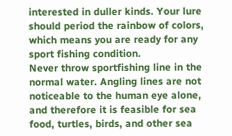interested in duller kinds. Your lure should period the rainbow of colors, which means you are ready for any sport fishing condition.
Never throw sportfishing line in the normal water. Angling lines are not noticeable to the human eye alone, and therefore it is feasible for sea food, turtles, birds, and other sea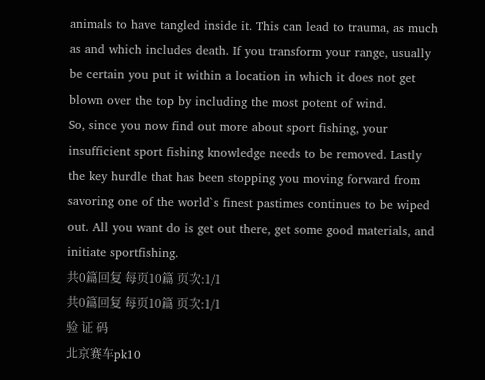animals to have tangled inside it. This can lead to trauma, as much as and which includes death. If you transform your range, usually be certain you put it within a location in which it does not get blown over the top by including the most potent of wind.
So, since you now find out more about sport fishing, your insufficient sport fishing knowledge needs to be removed. Lastly the key hurdle that has been stopping you moving forward from savoring one of the world`s finest pastimes continues to be wiped out. All you want do is get out there, get some good materials, and initiate sportfishing.
共0篇回复 每页10篇 页次:1/1
共0篇回复 每页10篇 页次:1/1
验 证 码
北京赛车pk10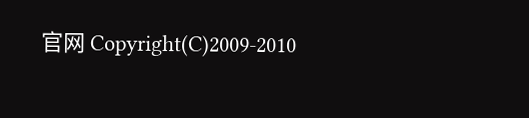官网 Copyright(C)2009-2010